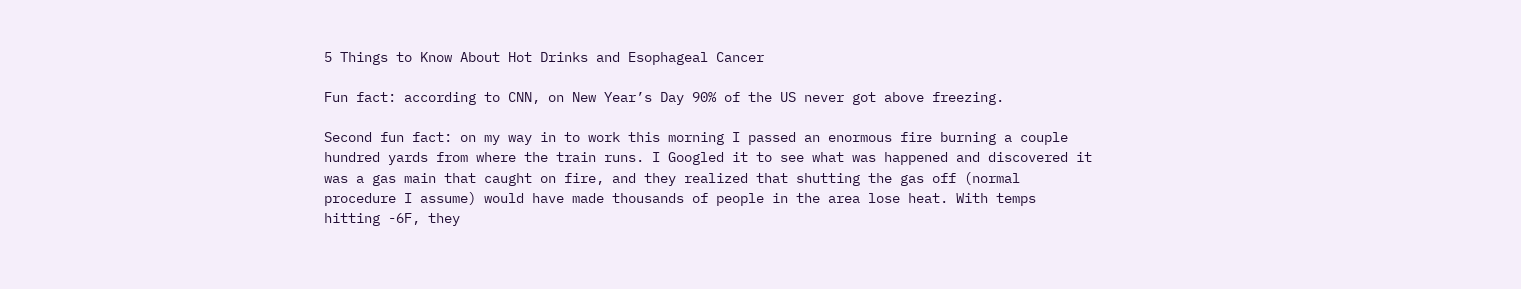5 Things to Know About Hot Drinks and Esophageal Cancer

Fun fact: according to CNN, on New Year’s Day 90% of the US never got above freezing.

Second fun fact: on my way in to work this morning I passed an enormous fire burning a couple hundred yards from where the train runs. I Googled it to see what was happened and discovered it was a gas main that caught on fire, and they realized that shutting the gas off (normal procedure I assume) would have made thousands of people in the area lose heat. With temps hitting -6F, they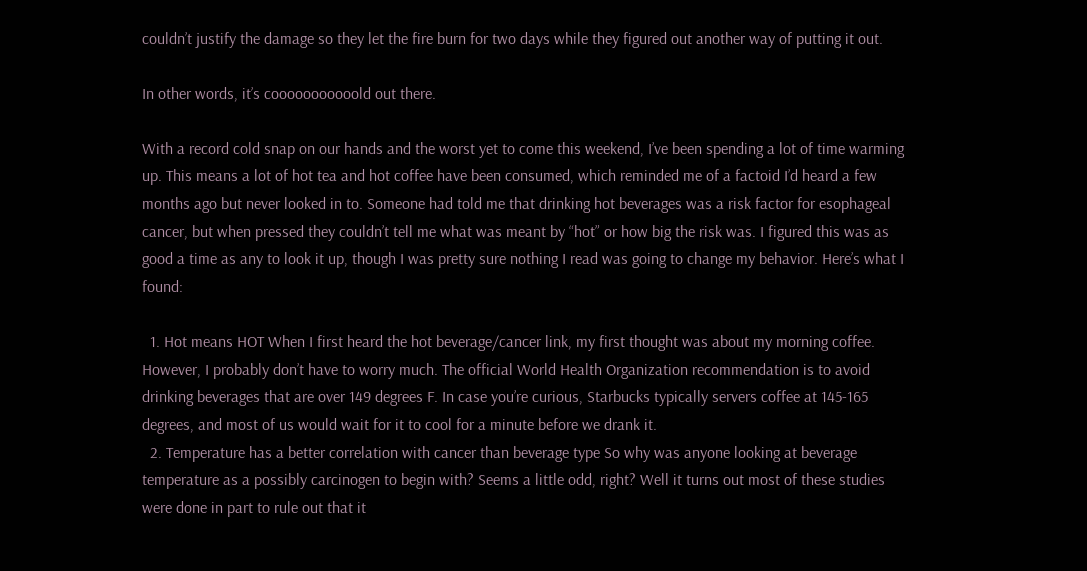couldn’t justify the damage so they let the fire burn for two days while they figured out another way of putting it out.

In other words, it’s cooooooooooold out there.

With a record cold snap on our hands and the worst yet to come this weekend, I’ve been spending a lot of time warming up. This means a lot of hot tea and hot coffee have been consumed, which reminded me of a factoid I’d heard a few months ago but never looked in to. Someone had told me that drinking hot beverages was a risk factor for esophageal cancer, but when pressed they couldn’t tell me what was meant by “hot” or how big the risk was. I figured this was as good a time as any to look it up, though I was pretty sure nothing I read was going to change my behavior. Here’s what I found:

  1. Hot means HOT When I first heard the hot beverage/cancer link, my first thought was about my morning coffee. However, I probably don’t have to worry much. The official World Health Organization recommendation is to avoid drinking beverages that are over 149 degrees F. In case you’re curious, Starbucks typically servers coffee at 145-165 degrees, and most of us would wait for it to cool for a minute before we drank it.
  2. Temperature has a better correlation with cancer than beverage type So why was anyone looking at beverage temperature as a possibly carcinogen to begin with? Seems a little odd, right? Well it turns out most of these studies were done in part to rule out that it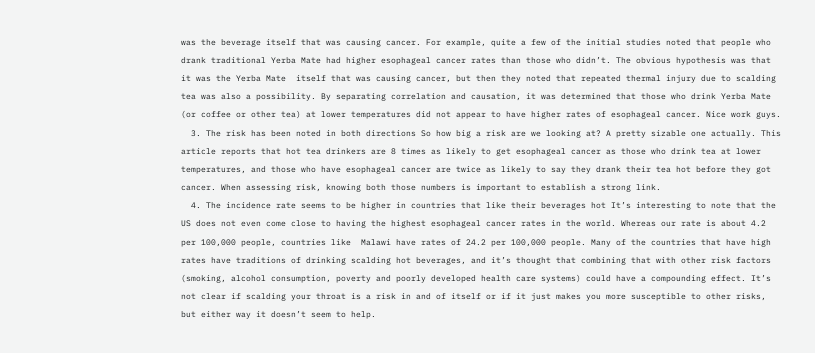was the beverage itself that was causing cancer. For example, quite a few of the initial studies noted that people who drank traditional Yerba Mate had higher esophageal cancer rates than those who didn’t. The obvious hypothesis was that it was the Yerba Mate  itself that was causing cancer, but then they noted that repeated thermal injury due to scalding tea was also a possibility. By separating correlation and causation, it was determined that those who drink Yerba Mate (or coffee or other tea) at lower temperatures did not appear to have higher rates of esophageal cancer. Nice work guys.
  3. The risk has been noted in both directions So how big a risk are we looking at? A pretty sizable one actually. This article reports that hot tea drinkers are 8 times as likely to get esophageal cancer as those who drink tea at lower temperatures, and those who have esophageal cancer are twice as likely to say they drank their tea hot before they got cancer. When assessing risk, knowing both those numbers is important to establish a strong link.
  4. The incidence rate seems to be higher in countries that like their beverages hot It’s interesting to note that the US does not even come close to having the highest esophageal cancer rates in the world. Whereas our rate is about 4.2 per 100,000 people, countries like  Malawi have rates of 24.2 per 100,000 people. Many of the countries that have high rates have traditions of drinking scalding hot beverages, and it’s thought that combining that with other risk factors (smoking, alcohol consumption, poverty and poorly developed health care systems) could have a compounding effect. It’s not clear if scalding your throat is a risk in and of itself or if it just makes you more susceptible to other risks, but either way it doesn’t seem to help.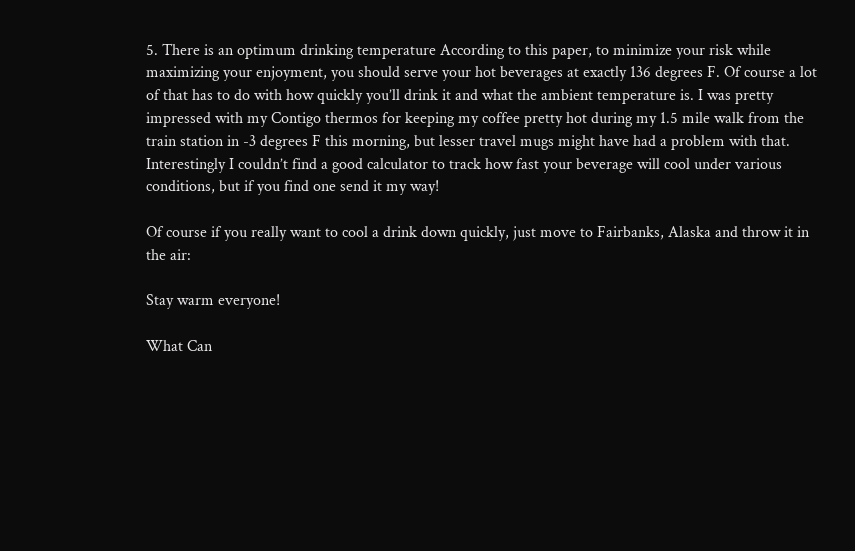5. There is an optimum drinking temperature According to this paper, to minimize your risk while maximizing your enjoyment, you should serve your hot beverages at exactly 136 degrees F. Of course a lot of that has to do with how quickly you’ll drink it and what the ambient temperature is. I was pretty impressed with my Contigo thermos for keeping my coffee pretty hot during my 1.5 mile walk from the train station in -3 degrees F this morning, but lesser travel mugs might have had a problem with that. Interestingly I couldn’t find a good calculator to track how fast your beverage will cool under various conditions, but if you find one send it my way!

Of course if you really want to cool a drink down quickly, just move to Fairbanks, Alaska and throw it in the air:

Stay warm everyone!

What Can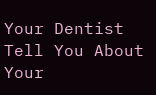Your Dentist Tell You About Your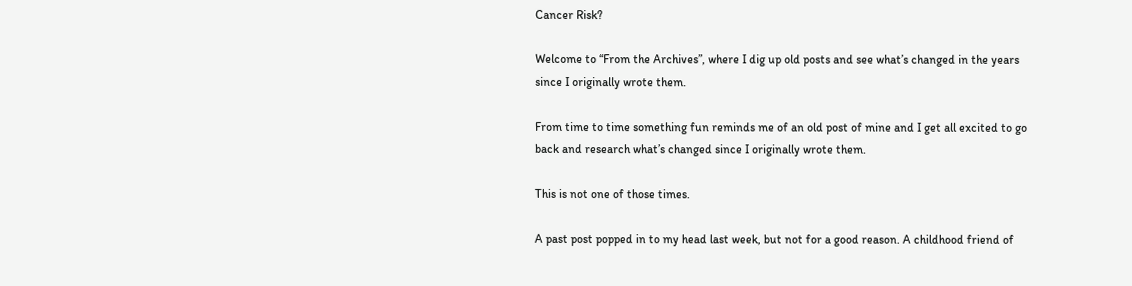Cancer Risk?

Welcome to “From the Archives”, where I dig up old posts and see what’s changed in the years since I originally wrote them.

From time to time something fun reminds me of an old post of mine and I get all excited to go back and research what’s changed since I originally wrote them.

This is not one of those times.

A past post popped in to my head last week, but not for a good reason. A childhood friend of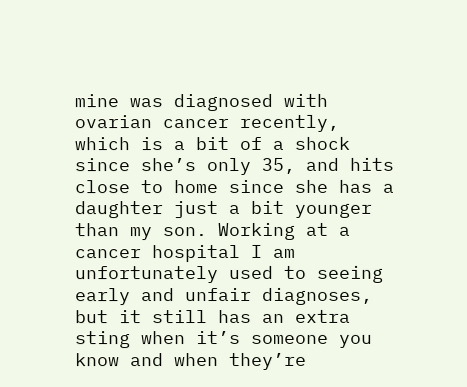mine was diagnosed with ovarian cancer recently, which is a bit of a shock since she’s only 35, and hits close to home since she has a daughter just a bit younger than my son. Working at a cancer hospital I am unfortunately used to seeing early and unfair diagnoses, but it still has an extra sting when it’s someone you know and when they’re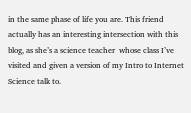in the same phase of life you are. This friend actually has an interesting intersection with this blog, as she’s a science teacher  whose class I’ve visited and given a version of my Intro to Internet Science talk to.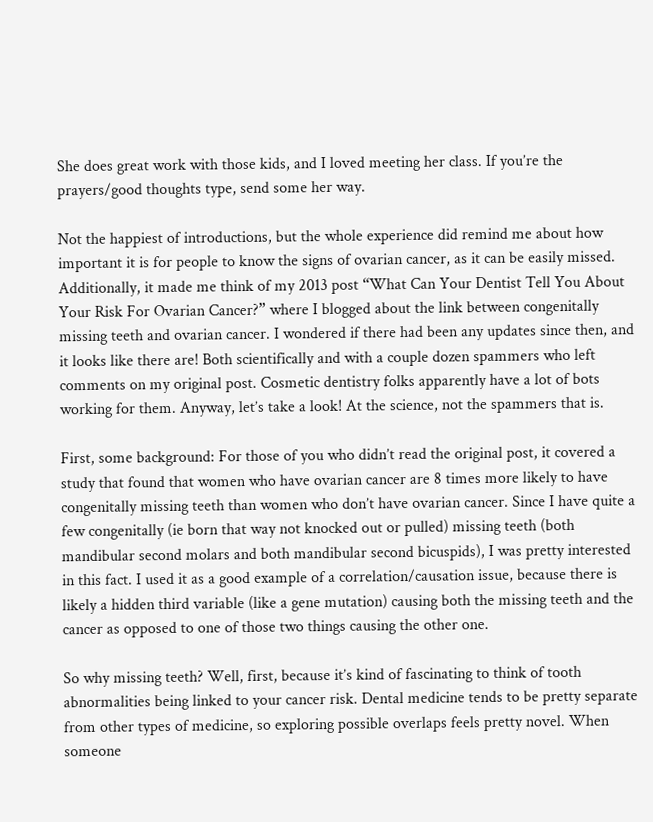She does great work with those kids, and I loved meeting her class. If you’re the prayers/good thoughts type, send some her way.

Not the happiest of introductions, but the whole experience did remind me about how important it is for people to know the signs of ovarian cancer, as it can be easily missed. Additionally, it made me think of my 2013 post “What Can Your Dentist Tell You About Your Risk For Ovarian Cancer?” where I blogged about the link between congenitally missing teeth and ovarian cancer. I wondered if there had been any updates since then, and it looks like there are! Both scientifically and with a couple dozen spammers who left comments on my original post. Cosmetic dentistry folks apparently have a lot of bots working for them. Anyway, let’s take a look! At the science, not the spammers that is.

First, some background: For those of you who didn’t read the original post, it covered a study that found that women who have ovarian cancer are 8 times more likely to have congenitally missing teeth than women who don’t have ovarian cancer. Since I have quite a few congenitally (ie born that way not knocked out or pulled) missing teeth (both mandibular second molars and both mandibular second bicuspids), I was pretty interested in this fact. I used it as a good example of a correlation/causation issue, because there is likely a hidden third variable (like a gene mutation) causing both the missing teeth and the cancer as opposed to one of those two things causing the other one.

So why missing teeth? Well, first, because it’s kind of fascinating to think of tooth abnormalities being linked to your cancer risk. Dental medicine tends to be pretty separate from other types of medicine, so exploring possible overlaps feels pretty novel. When someone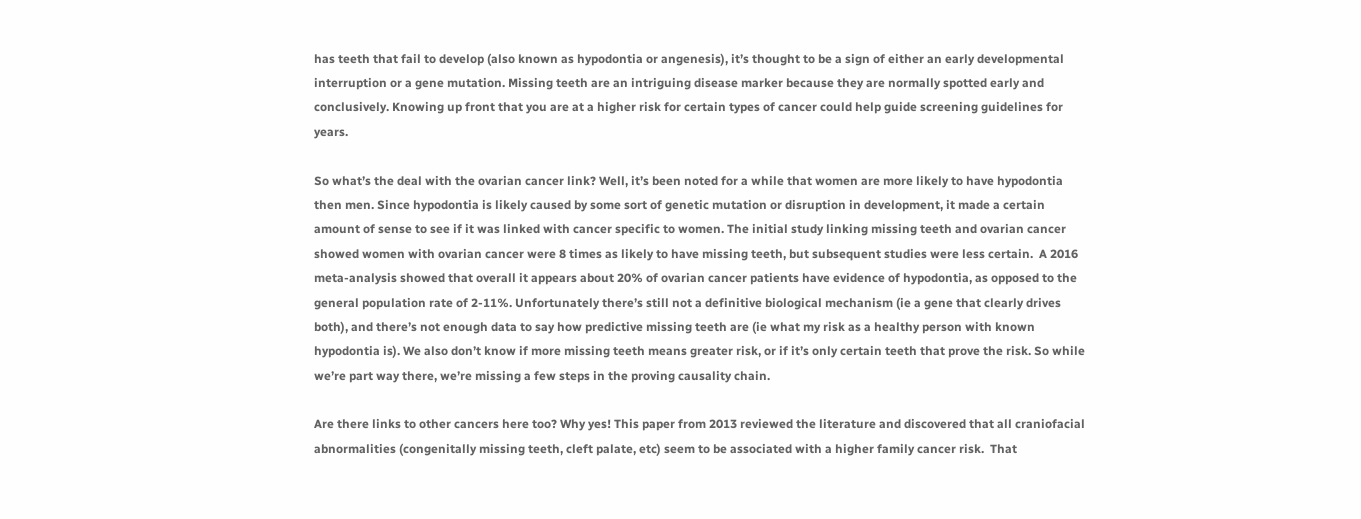has teeth that fail to develop (also known as hypodontia or angenesis), it’s thought to be a sign of either an early developmental interruption or a gene mutation. Missing teeth are an intriguing disease marker because they are normally spotted early and conclusively. Knowing up front that you are at a higher risk for certain types of cancer could help guide screening guidelines for years.

So what’s the deal with the ovarian cancer link? Well, it’s been noted for a while that women are more likely to have hypodontia then men. Since hypodontia is likely caused by some sort of genetic mutation or disruption in development, it made a certain amount of sense to see if it was linked with cancer specific to women. The initial study linking missing teeth and ovarian cancer showed women with ovarian cancer were 8 times as likely to have missing teeth, but subsequent studies were less certain.  A 2016 meta-analysis showed that overall it appears about 20% of ovarian cancer patients have evidence of hypodontia, as opposed to the general population rate of 2-11%. Unfortunately there’s still not a definitive biological mechanism (ie a gene that clearly drives both), and there’s not enough data to say how predictive missing teeth are (ie what my risk as a healthy person with known hypodontia is). We also don’t know if more missing teeth means greater risk, or if it’s only certain teeth that prove the risk. So while we’re part way there, we’re missing a few steps in the proving causality chain.

Are there links to other cancers here too? Why yes! This paper from 2013 reviewed the literature and discovered that all craniofacial abnormalities (congenitally missing teeth, cleft palate, etc) seem to be associated with a higher family cancer risk.  That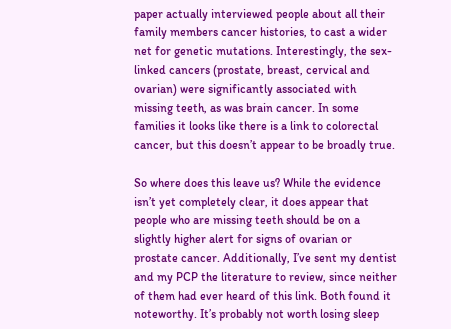paper actually interviewed people about all their family members cancer histories, to cast a wider net for genetic mutations. Interestingly, the sex-linked cancers (prostate, breast, cervical and ovarian) were significantly associated with missing teeth, as was brain cancer. In some families it looks like there is a link to colorectal cancer, but this doesn’t appear to be broadly true.

So where does this leave us? While the evidence isn’t yet completely clear, it does appear that people who are missing teeth should be on a slightly higher alert for signs of ovarian or prostate cancer. Additionally, I’ve sent my dentist and my PCP the literature to review, since neither of them had ever heard of this link. Both found it noteworthy. It’s probably not worth losing sleep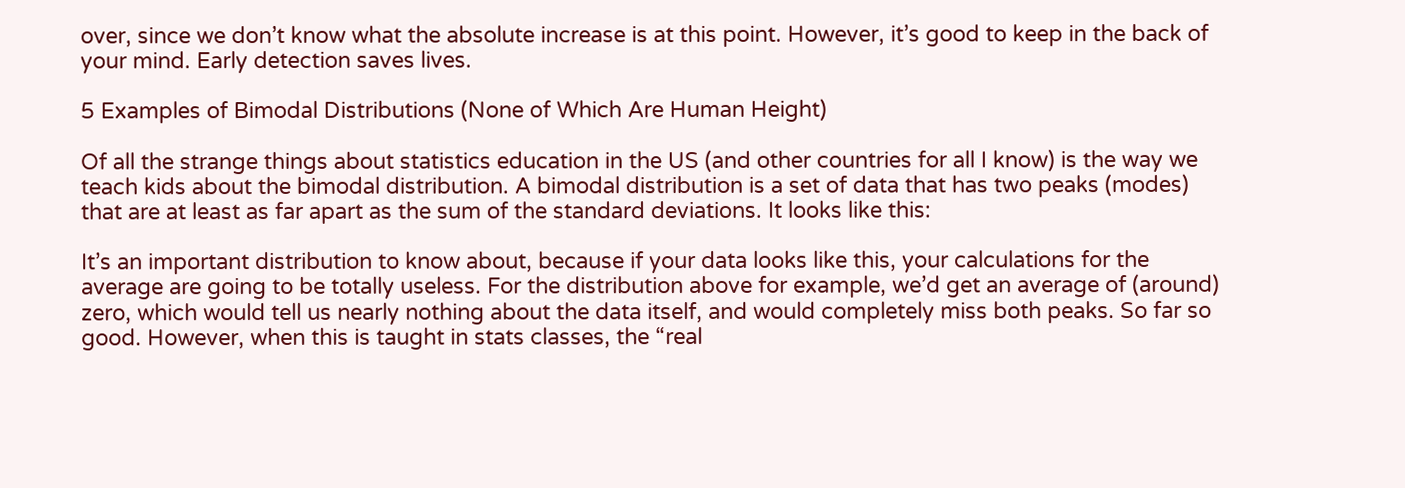over, since we don’t know what the absolute increase is at this point. However, it’s good to keep in the back of your mind. Early detection saves lives.

5 Examples of Bimodal Distributions (None of Which Are Human Height)

Of all the strange things about statistics education in the US (and other countries for all I know) is the way we teach kids about the bimodal distribution. A bimodal distribution is a set of data that has two peaks (modes) that are at least as far apart as the sum of the standard deviations. It looks like this:

It’s an important distribution to know about, because if your data looks like this, your calculations for the average are going to be totally useless. For the distribution above for example, we’d get an average of (around) zero, which would tell us nearly nothing about the data itself, and would completely miss both peaks. So far so good. However, when this is taught in stats classes, the “real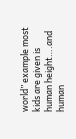world” example most kids are given is human height….and human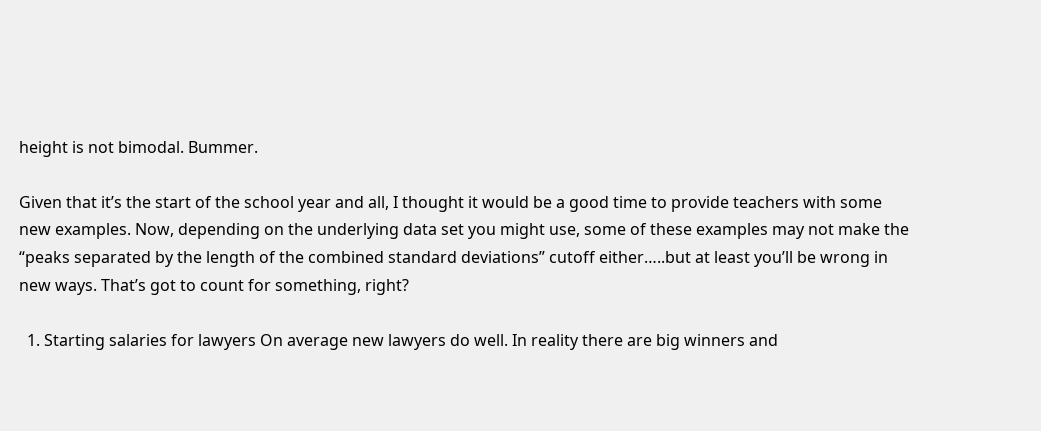height is not bimodal. Bummer.

Given that it’s the start of the school year and all, I thought it would be a good time to provide teachers with some new examples. Now, depending on the underlying data set you might use, some of these examples may not make the “peaks separated by the length of the combined standard deviations” cutoff either…..but at least you’ll be wrong in new ways. That’s got to count for something, right?

  1. Starting salaries for lawyers On average new lawyers do well. In reality there are big winners and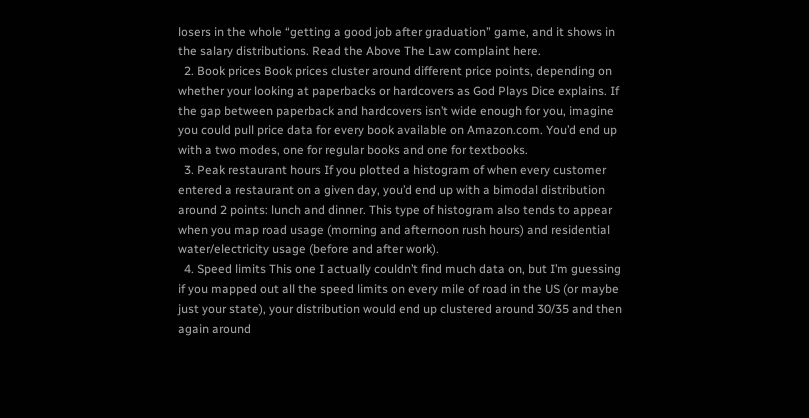losers in the whole “getting a good job after graduation” game, and it shows in the salary distributions. Read the Above The Law complaint here.
  2. Book prices Book prices cluster around different price points, depending on whether your looking at paperbacks or hardcovers as God Plays Dice explains. If the gap between paperback and hardcovers isn’t wide enough for you, imagine you could pull price data for every book available on Amazon.com. You’d end up with a two modes, one for regular books and one for textbooks.
  3. Peak restaurant hours If you plotted a histogram of when every customer entered a restaurant on a given day, you’d end up with a bimodal distribution around 2 points: lunch and dinner. This type of histogram also tends to appear when you map road usage (morning and afternoon rush hours) and residential water/electricity usage (before and after work).
  4. Speed limits This one I actually couldn’t find much data on, but I’m guessing if you mapped out all the speed limits on every mile of road in the US (or maybe just your state), your distribution would end up clustered around 30/35 and then again around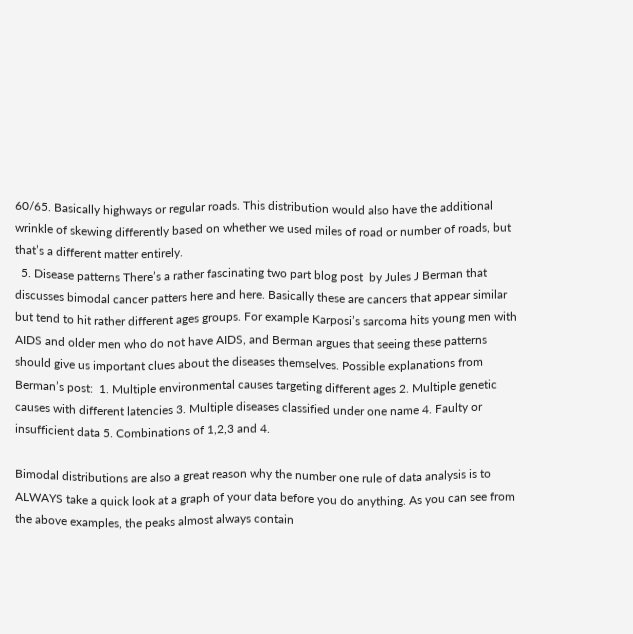60/65. Basically highways or regular roads. This distribution would also have the additional wrinkle of skewing differently based on whether we used miles of road or number of roads, but that’s a different matter entirely.
  5. Disease patterns There’s a rather fascinating two part blog post  by Jules J Berman that discusses bimodal cancer patters here and here. Basically these are cancers that appear similar but tend to hit rather different ages groups. For example Karposi’s sarcoma hits young men with AIDS and older men who do not have AIDS, and Berman argues that seeing these patterns should give us important clues about the diseases themselves. Possible explanations from Berman’s post:  1. Multiple environmental causes targeting different ages 2. Multiple genetic causes with different latencies 3. Multiple diseases classified under one name 4. Faulty or insufficient data 5. Combinations of 1,2,3 and 4.

Bimodal distributions are also a great reason why the number one rule of data analysis is to ALWAYS take a quick look at a graph of your data before you do anything. As you can see from the above examples, the peaks almost always contain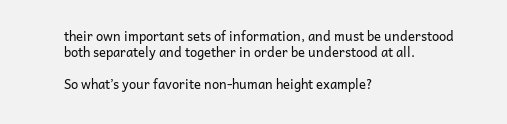their own important sets of information, and must be understood both separately and together in order be understood at all.

So what’s your favorite non-human height example?